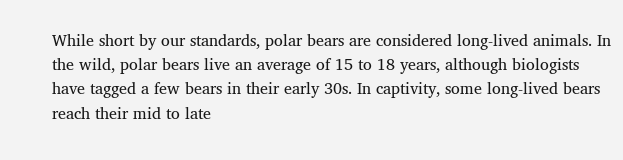While short by our standards, polar bears are considered long-lived animals. In the wild, polar bears live an average of 15 to 18 years, although biologists have tagged a few bears in their early 30s. In captivity, some long-lived bears reach their mid to late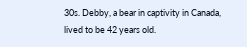30s. Debby, a bear in captivity in Canada, lived to be 42 years old.